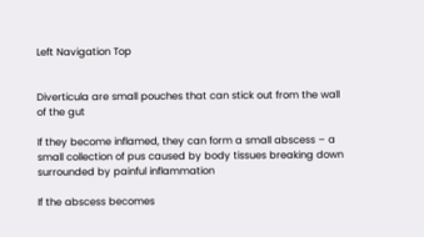Left Navigation Top


Diverticula are small pouches that can stick out from the wall of the gut

If they become inflamed, they can form a small abscess – a small collection of pus caused by body tissues breaking down surrounded by painful inflammation

If the abscess becomes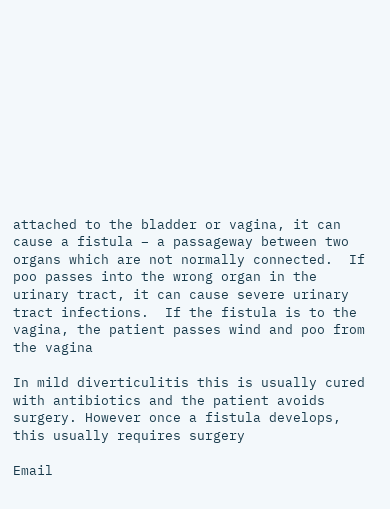attached to the bladder or vagina, it can cause a fistula – a passageway between two organs which are not normally connected.  If poo passes into the wrong organ in the urinary tract, it can cause severe urinary tract infections.  If the fistula is to the vagina, the patient passes wind and poo from the vagina

In mild diverticulitis this is usually cured with antibiotics and the patient avoids surgery. However once a fistula develops, this usually requires surgery

Email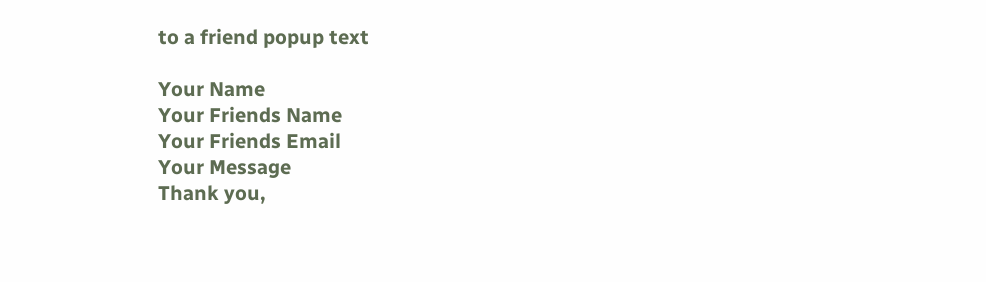to a friend popup text

Your Name
Your Friends Name
Your Friends Email
Your Message
Thank you,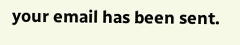your email has been sent.